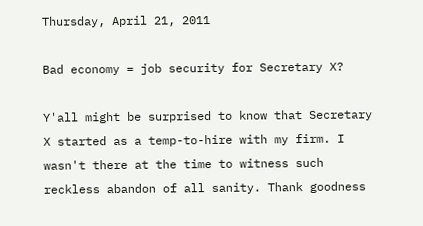Thursday, April 21, 2011

Bad economy = job security for Secretary X?

Y'all might be surprised to know that Secretary X started as a temp-to-hire with my firm. I wasn't there at the time to witness such reckless abandon of all sanity. Thank goodness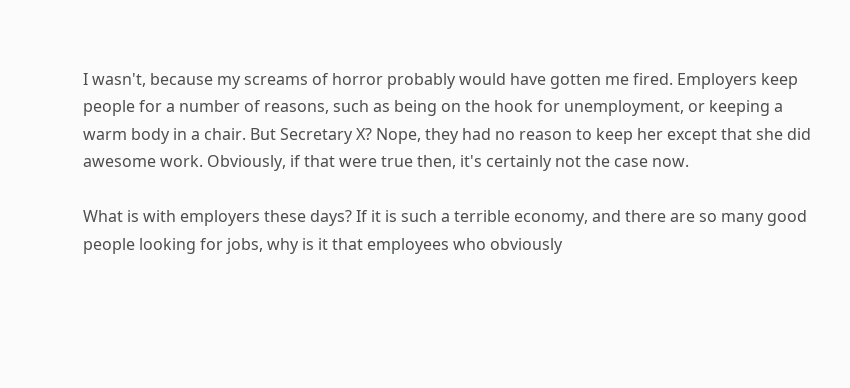I wasn't, because my screams of horror probably would have gotten me fired. Employers keep people for a number of reasons, such as being on the hook for unemployment, or keeping a warm body in a chair. But Secretary X? Nope, they had no reason to keep her except that she did awesome work. Obviously, if that were true then, it's certainly not the case now.

What is with employers these days? If it is such a terrible economy, and there are so many good people looking for jobs, why is it that employees who obviously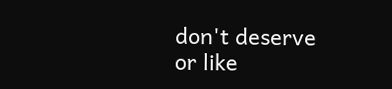don't deserve or like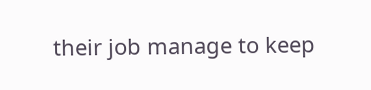their job manage to keep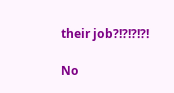their job?!?!?!?!

No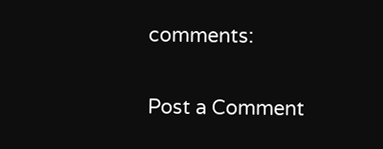comments:

Post a Comment